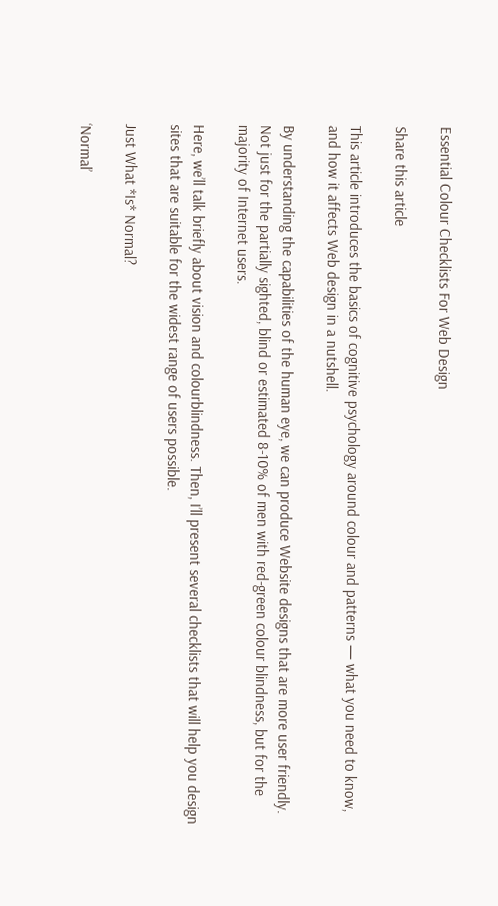Essential Colour Checklists For Web Design

Share this article

This article introduces the basics of cognitive psychology around colour and patterns — what you need to know, and how it affects Web design in a nutshell.

By understanding the capabilities of the human eye, we can produce Website designs that are more user friendly. Not just for the partially sighted, blind or estimated 8-10% of men with red-green colour blindness, but for the majority of Internet users.

Here, we’ll talk briefly about vision and colourblindness. Then, I’ll present several checklists that will help you design sites that are suitable for the widest range of users possible.

Just What *Is* Normal?

‘Normal’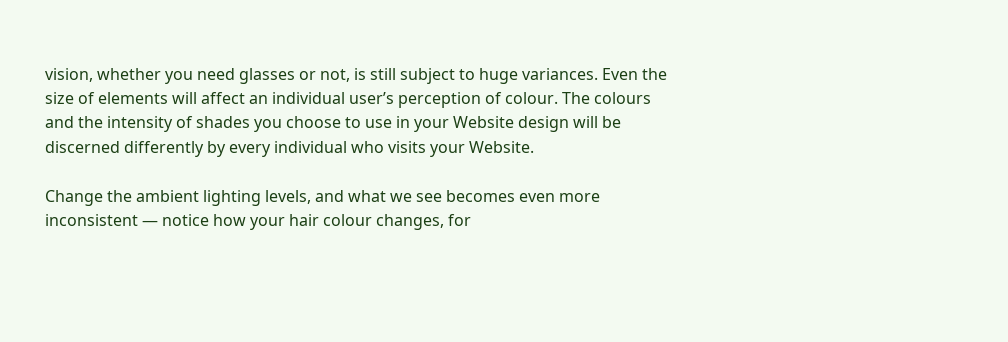vision, whether you need glasses or not, is still subject to huge variances. Even the size of elements will affect an individual user’s perception of colour. The colours and the intensity of shades you choose to use in your Website design will be discerned differently by every individual who visits your Website.

Change the ambient lighting levels, and what we see becomes even more inconsistent — notice how your hair colour changes, for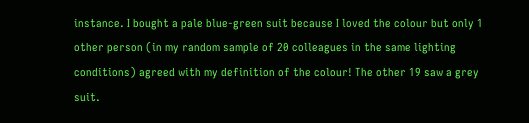instance. I bought a pale blue-green suit because I loved the colour but only 1 other person (in my random sample of 20 colleagues in the same lighting conditions) agreed with my definition of the colour! The other 19 saw a grey suit.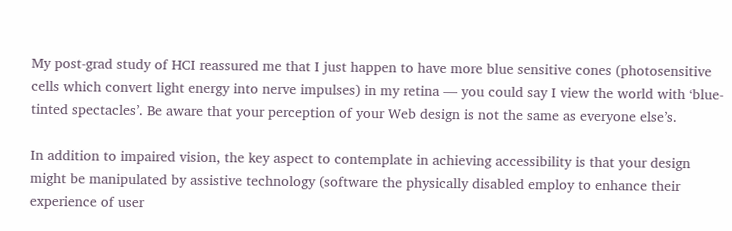My post-grad study of HCI reassured me that I just happen to have more blue sensitive cones (photosensitive cells which convert light energy into nerve impulses) in my retina — you could say I view the world with ‘blue-tinted spectacles’. Be aware that your perception of your Web design is not the same as everyone else’s.

In addition to impaired vision, the key aspect to contemplate in achieving accessibility is that your design might be manipulated by assistive technology (software the physically disabled employ to enhance their experience of user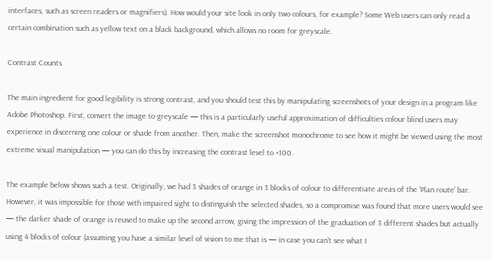interfaces, such as screen readers or magnifiers). How would your site look in only two colours, for example? Some Web users can only read a certain combination such as yellow text on a black background, which allows no room for greyscale.

Contrast Counts

The main ingredient for good legibility is strong contrast, and you should test this by manipulating screenshots of your design in a program like Adobe Photoshop. First, convert the image to greyscale — this is a particularly useful approximation of difficulties colour blind users may experience in discerning one colour or shade from another. Then, make the screenshot monochrome to see how it might be viewed using the most extreme visual manipulation — you can do this by increasing the contrast level to +100.

The example below shows such a test. Originally, we had 3 shades of orange in 3 blocks of colour to differentiate areas of the ‘Plan route’ bar. However, it was impossible for those with impaired sight to distinguish the selected shades, so a compromise was found that more users would see — the darker shade of orange is reused to make up the second arrow, giving the impression of the graduation of 3 different shades but actually using 4 blocks of colour (assuming you have a similar level of vision to me that is — in case you can’t see what I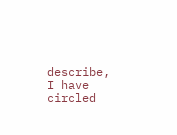describe, I have circled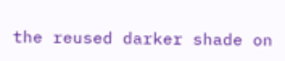the reused darker shade on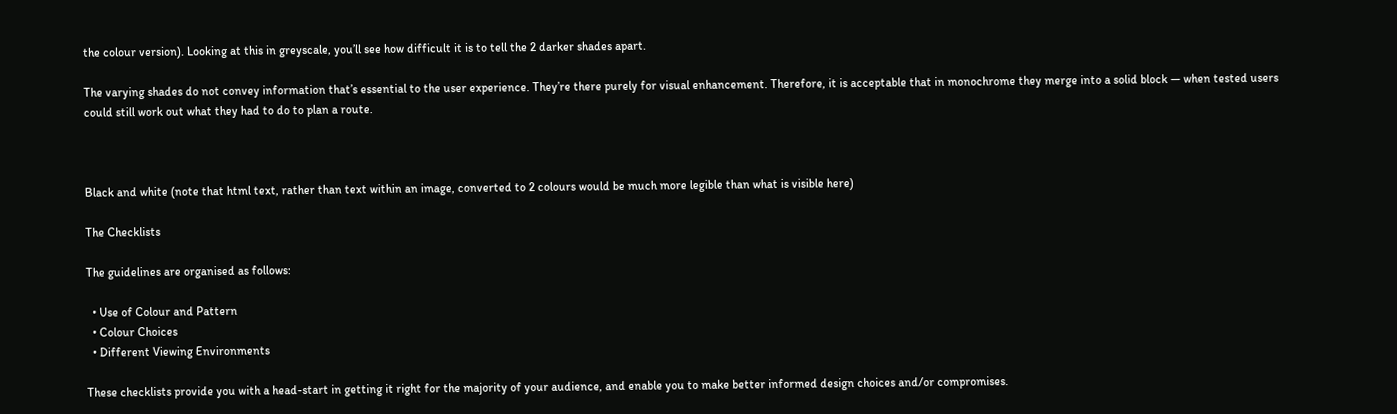the colour version). Looking at this in greyscale, you’ll see how difficult it is to tell the 2 darker shades apart.

The varying shades do not convey information that’s essential to the user experience. They’re there purely for visual enhancement. Therefore, it is acceptable that in monochrome they merge into a solid block — when tested users could still work out what they had to do to plan a route.



Black and white (note that html text, rather than text within an image, converted to 2 colours would be much more legible than what is visible here)

The Checklists

The guidelines are organised as follows:

  • Use of Colour and Pattern
  • Colour Choices
  • Different Viewing Environments

These checklists provide you with a head-start in getting it right for the majority of your audience, and enable you to make better informed design choices and/or compromises.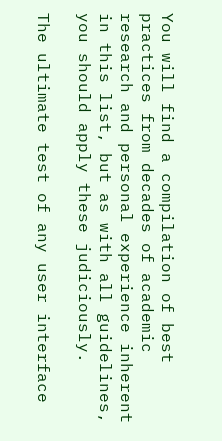You will find a compilation of best practices from decades of academic research and personal experience inherent in this list, but as with all guidelines, you should apply these judiciously.

The ultimate test of any user interface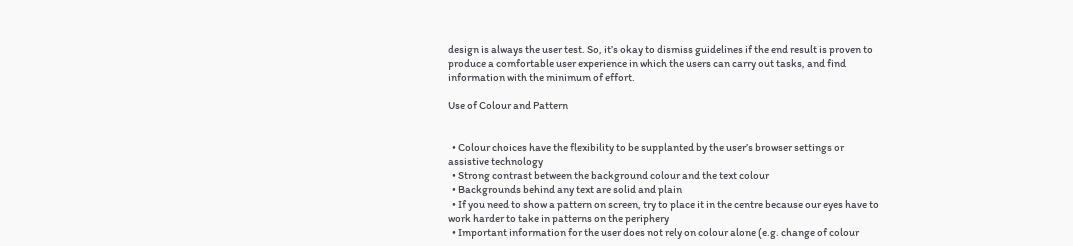design is always the user test. So, it’s okay to dismiss guidelines if the end result is proven to produce a comfortable user experience in which the users can carry out tasks, and find information with the minimum of effort.

Use of Colour and Pattern


  • Colour choices have the flexibility to be supplanted by the user’s browser settings or assistive technology
  • Strong contrast between the background colour and the text colour
  • Backgrounds behind any text are solid and plain
  • If you need to show a pattern on screen, try to place it in the centre because our eyes have to work harder to take in patterns on the periphery
  • Important information for the user does not rely on colour alone (e.g. change of colour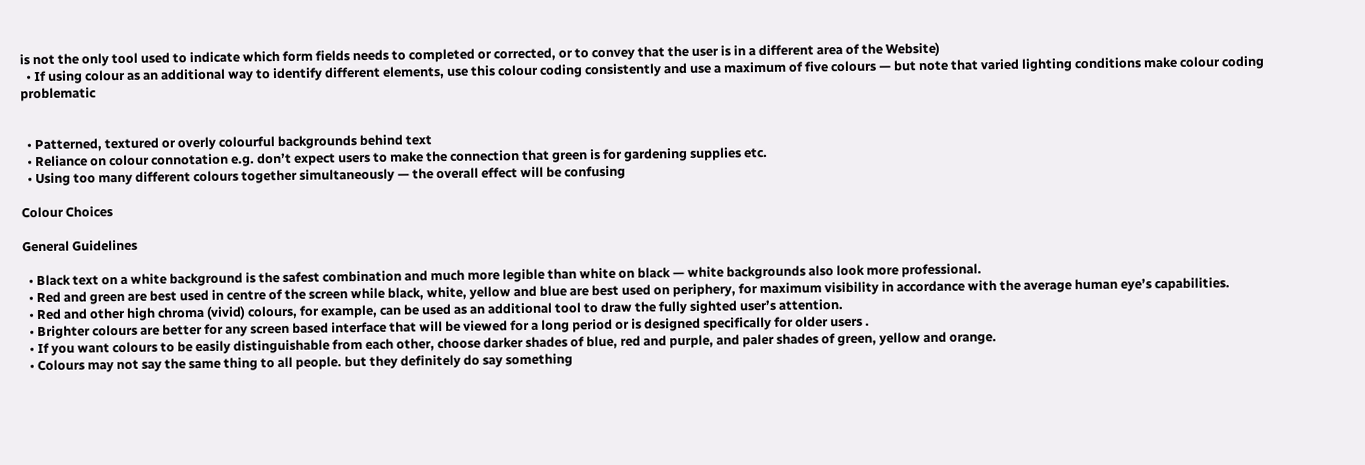is not the only tool used to indicate which form fields needs to completed or corrected, or to convey that the user is in a different area of the Website)
  • If using colour as an additional way to identify different elements, use this colour coding consistently and use a maximum of five colours — but note that varied lighting conditions make colour coding problematic


  • Patterned, textured or overly colourful backgrounds behind text
  • Reliance on colour connotation e.g. don’t expect users to make the connection that green is for gardening supplies etc.
  • Using too many different colours together simultaneously — the overall effect will be confusing

Colour Choices

General Guidelines

  • Black text on a white background is the safest combination and much more legible than white on black — white backgrounds also look more professional.
  • Red and green are best used in centre of the screen while black, white, yellow and blue are best used on periphery, for maximum visibility in accordance with the average human eye’s capabilities.
  • Red and other high chroma (vivid) colours, for example, can be used as an additional tool to draw the fully sighted user’s attention.
  • Brighter colours are better for any screen based interface that will be viewed for a long period or is designed specifically for older users .
  • If you want colours to be easily distinguishable from each other, choose darker shades of blue, red and purple, and paler shades of green, yellow and orange.
  • Colours may not say the same thing to all people. but they definitely do say something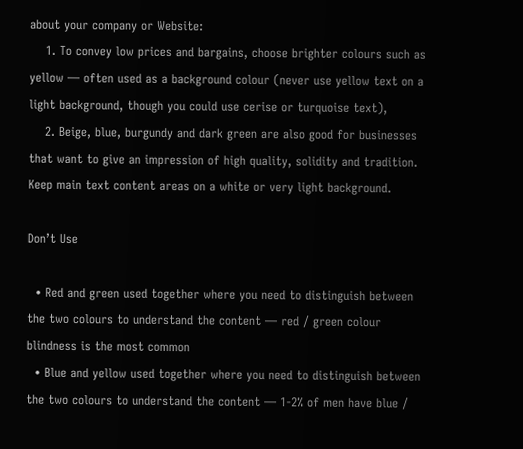about your company or Website:
    1. To convey low prices and bargains, choose brighter colours such as yellow — often used as a background colour (never use yellow text on a light background, though you could use cerise or turquoise text),
    2. Beige, blue, burgundy and dark green are also good for businesses that want to give an impression of high quality, solidity and tradition. Keep main text content areas on a white or very light background.

Don’t Use

  • Red and green used together where you need to distinguish between the two colours to understand the content — red / green colour blindness is the most common
  • Blue and yellow used together where you need to distinguish between the two colours to understand the content — 1-2% of men have blue /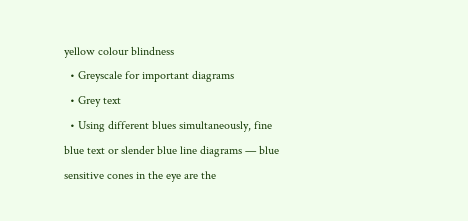yellow colour blindness
  • Greyscale for important diagrams
  • Grey text
  • Using different blues simultaneously, fine blue text or slender blue line diagrams — blue sensitive cones in the eye are the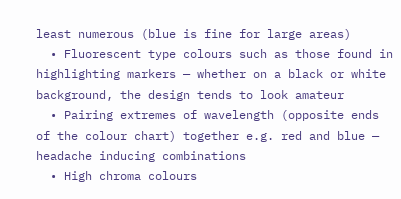least numerous (blue is fine for large areas)
  • Fluorescent type colours such as those found in highlighting markers — whether on a black or white background, the design tends to look amateur
  • Pairing extremes of wavelength (opposite ends of the colour chart) together e.g. red and blue — headache inducing combinations
  • High chroma colours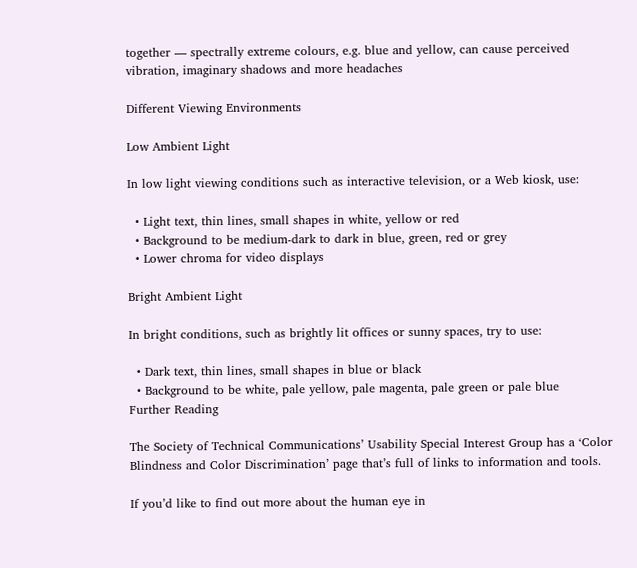together — spectrally extreme colours, e.g. blue and yellow, can cause perceived vibration, imaginary shadows and more headaches

Different Viewing Environments

Low Ambient Light

In low light viewing conditions such as interactive television, or a Web kiosk, use:

  • Light text, thin lines, small shapes in white, yellow or red
  • Background to be medium-dark to dark in blue, green, red or grey
  • Lower chroma for video displays

Bright Ambient Light

In bright conditions, such as brightly lit offices or sunny spaces, try to use:

  • Dark text, thin lines, small shapes in blue or black
  • Background to be white, pale yellow, pale magenta, pale green or pale blue
Further Reading

The Society of Technical Communications’ Usability Special Interest Group has a ‘Color Blindness and Color Discrimination’ page that’s full of links to information and tools.

If you’d like to find out more about the human eye in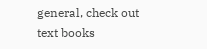general, check out text books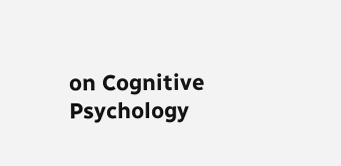on Cognitive Psychology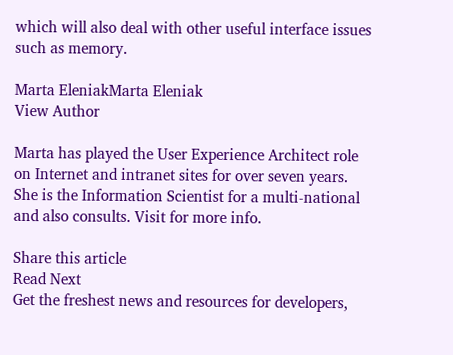which will also deal with other useful interface issues such as memory.

Marta EleniakMarta Eleniak
View Author

Marta has played the User Experience Architect role on Internet and intranet sites for over seven years. She is the Information Scientist for a multi-national and also consults. Visit for more info.

Share this article
Read Next
Get the freshest news and resources for developers,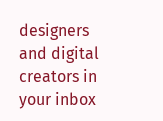designers and digital creators in your inbox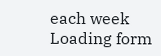each week
Loading form